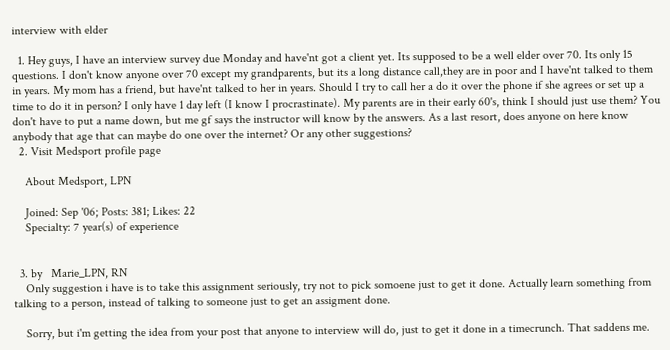interview with elder

  1. Hey guys, I have an interview survey due Monday and have'nt got a client yet. Its supposed to be a well elder over 70. Its only 15 questions. I don't know anyone over 70 except my grandparents, but its a long distance call,they are in poor and I have'nt talked to them in years. My mom has a friend, but have'nt talked to her in years. Should I try to call her a do it over the phone if she agrees or set up a time to do it in person? I only have 1 day left (I know I procrastinate). My parents are in their early 60's, think I should just use them? You don't have to put a name down, but me gf says the instructor will know by the answers. As a last resort, does anyone on here know anybody that age that can maybe do one over the internet? Or any other suggestions?
  2. Visit Medsport profile page

    About Medsport, LPN

    Joined: Sep '06; Posts: 381; Likes: 22
    Specialty: 7 year(s) of experience


  3. by   Marie_LPN, RN
    Only suggestion i have is to take this assignment seriously, try not to pick somoene just to get it done. Actually learn something from talking to a person, instead of talking to someone just to get an assigment done.

    Sorry, but i'm getting the idea from your post that anyone to interview will do, just to get it done in a timecrunch. That saddens me.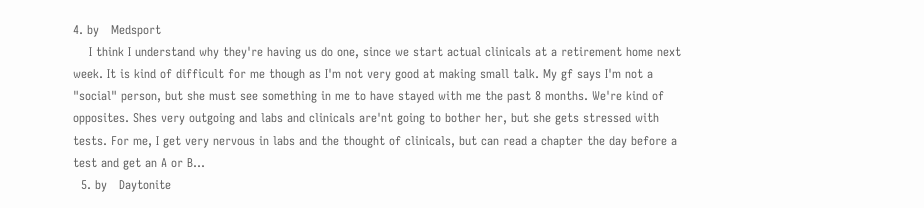4. by   Medsport
    I think I understand why they're having us do one, since we start actual clinicals at a retirement home next week. It is kind of difficult for me though as I'm not very good at making small talk. My gf says I'm not a "social" person, but she must see something in me to have stayed with me the past 8 months. We're kind of opposites. Shes very outgoing and labs and clinicals are'nt going to bother her, but she gets stressed with tests. For me, I get very nervous in labs and the thought of clinicals, but can read a chapter the day before a test and get an A or B...
  5. by   Daytonite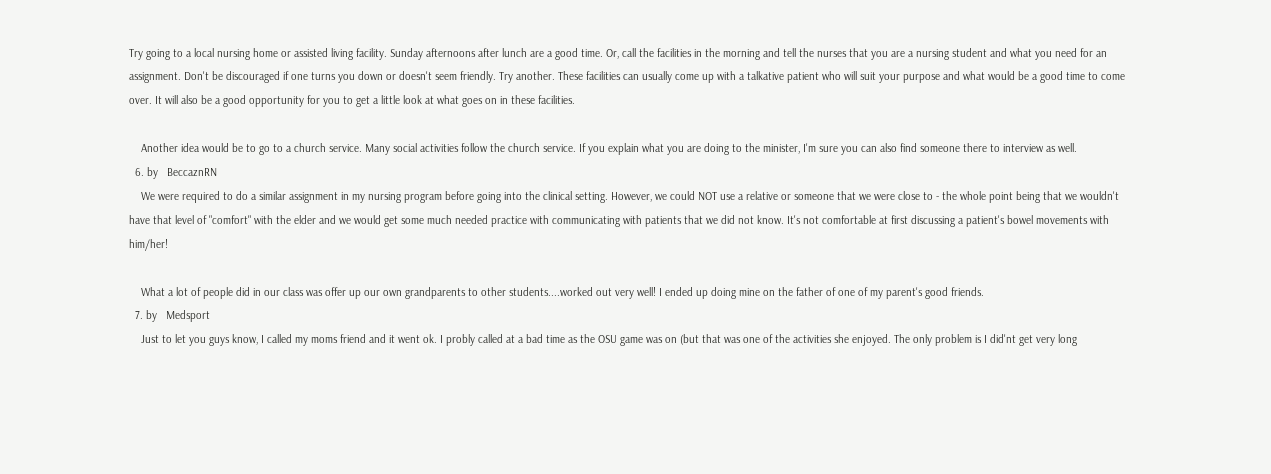Try going to a local nursing home or assisted living facility. Sunday afternoons after lunch are a good time. Or, call the facilities in the morning and tell the nurses that you are a nursing student and what you need for an assignment. Don't be discouraged if one turns you down or doesn't seem friendly. Try another. These facilities can usually come up with a talkative patient who will suit your purpose and what would be a good time to come over. It will also be a good opportunity for you to get a little look at what goes on in these facilities.

    Another idea would be to go to a church service. Many social activities follow the church service. If you explain what you are doing to the minister, I'm sure you can also find someone there to interview as well.
  6. by   BeccaznRN
    We were required to do a similar assignment in my nursing program before going into the clinical setting. However, we could NOT use a relative or someone that we were close to - the whole point being that we wouldn't have that level of "comfort" with the elder and we would get some much needed practice with communicating with patients that we did not know. It's not comfortable at first discussing a patient's bowel movements with him/her!

    What a lot of people did in our class was offer up our own grandparents to other students....worked out very well! I ended up doing mine on the father of one of my parent's good friends.
  7. by   Medsport
    Just to let you guys know, I called my moms friend and it went ok. I probly called at a bad time as the OSU game was on (but that was one of the activities she enjoyed. The only problem is I did'nt get very long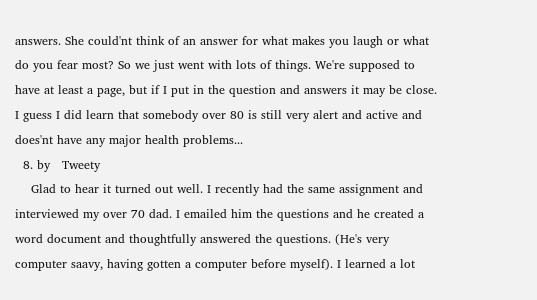answers. She could'nt think of an answer for what makes you laugh or what do you fear most? So we just went with lots of things. We're supposed to have at least a page, but if I put in the question and answers it may be close. I guess I did learn that somebody over 80 is still very alert and active and does'nt have any major health problems...
  8. by   Tweety
    Glad to hear it turned out well. I recently had the same assignment and interviewed my over 70 dad. I emailed him the questions and he created a word document and thoughtfully answered the questions. (He's very computer saavy, having gotten a computer before myself). I learned a lot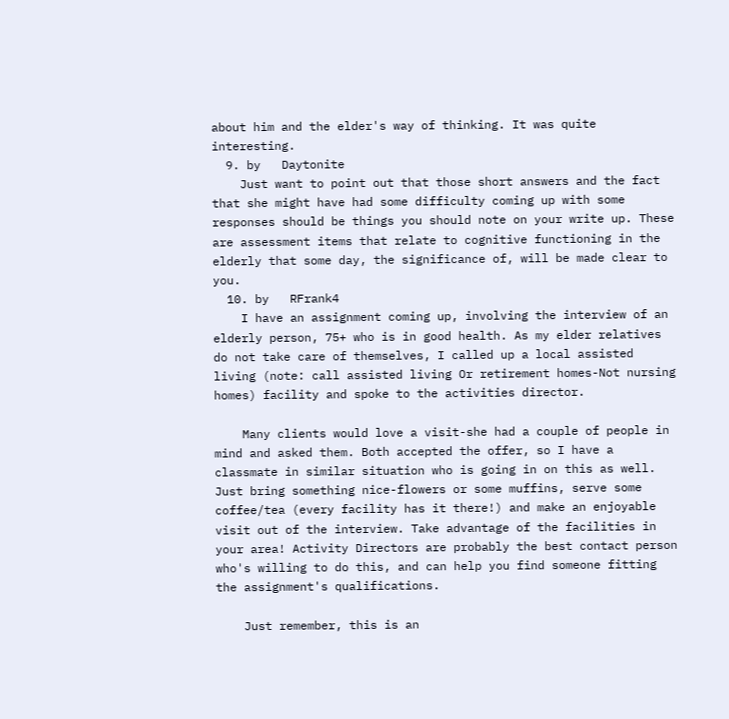about him and the elder's way of thinking. It was quite interesting.
  9. by   Daytonite
    Just want to point out that those short answers and the fact that she might have had some difficulty coming up with some responses should be things you should note on your write up. These are assessment items that relate to cognitive functioning in the elderly that some day, the significance of, will be made clear to you.
  10. by   RFrank4
    I have an assignment coming up, involving the interview of an elderly person, 75+ who is in good health. As my elder relatives do not take care of themselves, I called up a local assisted living (note: call assisted living Or retirement homes-Not nursing homes) facility and spoke to the activities director.

    Many clients would love a visit-she had a couple of people in mind and asked them. Both accepted the offer, so I have a classmate in similar situation who is going in on this as well. Just bring something nice-flowers or some muffins, serve some coffee/tea (every facility has it there!) and make an enjoyable visit out of the interview. Take advantage of the facilities in your area! Activity Directors are probably the best contact person who's willing to do this, and can help you find someone fitting the assignment's qualifications.

    Just remember, this is an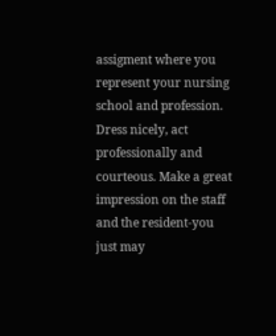assigment where you represent your nursing school and profession. Dress nicely, act professionally and courteous. Make a great impression on the staff and the resident-you just may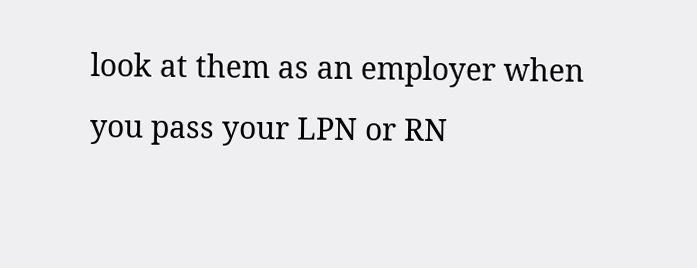look at them as an employer when you pass your LPN or RN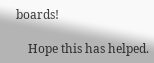boards!

    Hope this has helped.